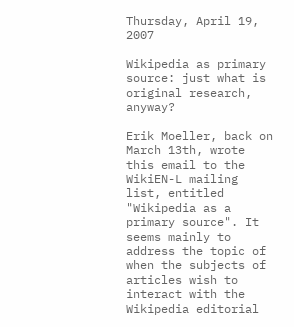Thursday, April 19, 2007

Wikipedia as primary source: just what is original research, anyway?

Erik Moeller, back on March 13th, wrote this email to the WikiEN-L mailing list, entitled "Wikipedia as a primary source". It seems mainly to address the topic of when the subjects of articles wish to interact with the Wikipedia editorial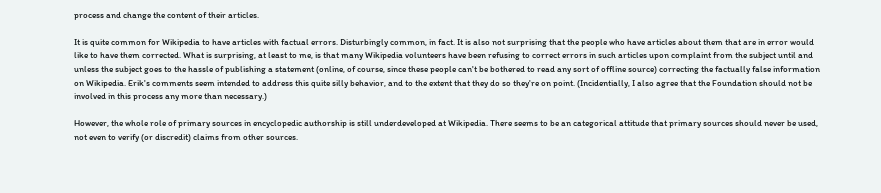process and change the content of their articles.

It is quite common for Wikipedia to have articles with factual errors. Disturbingly common, in fact. It is also not surprising that the people who have articles about them that are in error would like to have them corrected. What is surprising, at least to me, is that many Wikipedia volunteers have been refusing to correct errors in such articles upon complaint from the subject until and unless the subject goes to the hassle of publishing a statement (online, of course, since these people can't be bothered to read any sort of offline source) correcting the factually false information on Wikipedia. Erik's comments seem intended to address this quite silly behavior, and to the extent that they do so they're on point. (Incidentially, I also agree that the Foundation should not be involved in this process any more than necessary.)

However, the whole role of primary sources in encyclopedic authorship is still underdeveloped at Wikipedia. There seems to be an categorical attitude that primary sources should never be used, not even to verify (or discredit) claims from other sources.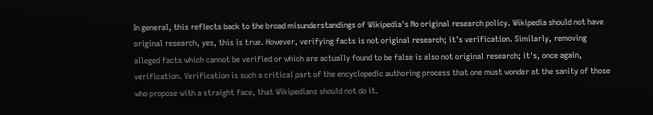In general, this reflects back to the broad misunderstandings of Wikipedia's No original research policy. Wikipedia should not have original research, yes, this is true. However, verifying facts is not original research; it's verification. Similarly, removing alleged facts which cannot be verified or which are actually found to be false is also not original research; it's, once again, verification. Verification is such a critical part of the encyclopedic authoring process that one must wonder at the sanity of those who propose with a straight face, that Wikipedians should not do it.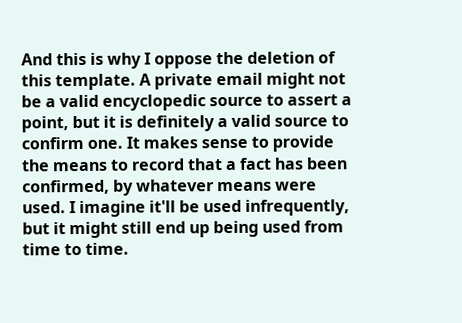And this is why I oppose the deletion of this template. A private email might not be a valid encyclopedic source to assert a point, but it is definitely a valid source to confirm one. It makes sense to provide the means to record that a fact has been confirmed, by whatever means were used. I imagine it'll be used infrequently, but it might still end up being used from time to time.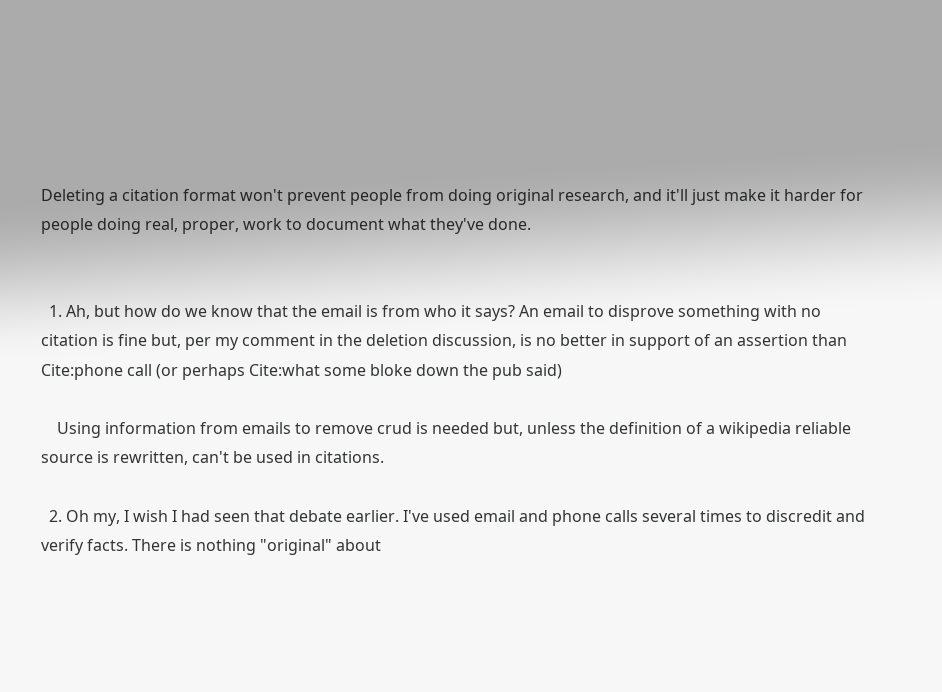Deleting a citation format won't prevent people from doing original research, and it'll just make it harder for people doing real, proper, work to document what they've done.


  1. Ah, but how do we know that the email is from who it says? An email to disprove something with no citation is fine but, per my comment in the deletion discussion, is no better in support of an assertion than Cite:phone call (or perhaps Cite:what some bloke down the pub said)

    Using information from emails to remove crud is needed but, unless the definition of a wikipedia reliable source is rewritten, can't be used in citations.

  2. Oh my, I wish I had seen that debate earlier. I've used email and phone calls several times to discredit and verify facts. There is nothing "original" about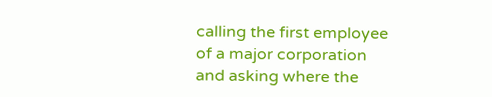calling the first employee of a major corporation and asking where the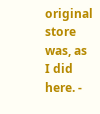original store was, as I did here. -